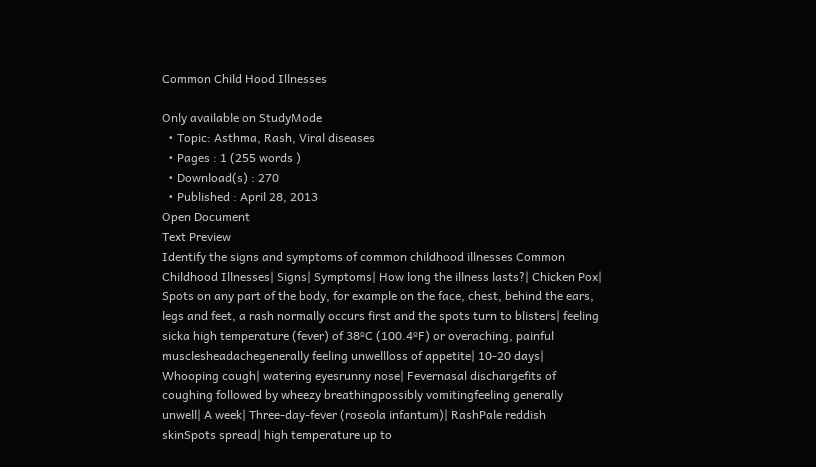Common Child Hood Illnesses

Only available on StudyMode
  • Topic: Asthma, Rash, Viral diseases
  • Pages : 1 (255 words )
  • Download(s) : 270
  • Published : April 28, 2013
Open Document
Text Preview
Identify the signs and symptoms of common childhood illnesses Common Childhood Illnesses| Signs| Symptoms| How long the illness lasts?| Chicken Pox| Spots on any part of the body, for example on the face, chest, behind the ears, legs and feet, a rash normally occurs first and the spots turn to blisters| feeling sicka high temperature (fever) of 38ºC (100.4ºF) or overaching, painful musclesheadachegenerally feeling unwellloss of appetite| 10-20 days| Whooping cough| watering eyesrunny nose| Fevernasal dischargefits of coughing followed by wheezy breathingpossibly vomitingfeeling generally unwell| A week| Three-day-fever (roseola infantum)| RashPale reddish skinSpots spread| high temperature up to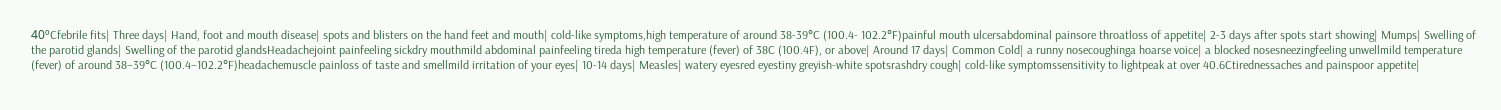40ºCfebrile fits| Three days| Hand, foot and mouth disease| spots and blisters on the hand feet and mouth| cold-like symptoms,high temperature of around 38-39°C (100.4- 102.2°F)painful mouth ulcersabdominal painsore throatloss of appetite| 2-3 days after spots start showing| Mumps| Swelling of the parotid glands| Swelling of the parotid glandsHeadachejoint painfeeling sickdry mouthmild abdominal painfeeling tireda high temperature (fever) of 38C (100.4F), or above| Around 17 days| Common Cold| a runny nosecoughinga hoarse voice| a blocked nosesneezingfeeling unwellmild temperature (fever) of around 38–39°C (100.4–102.2°F)headachemuscle painloss of taste and smellmild irritation of your eyes| 10-14 days| Measles| watery eyesred eyestiny greyish-white spotsrashdry cough| cold-like symptomssensitivity to lightpeak at over 40.6Ctirednessaches and painspoor appetite|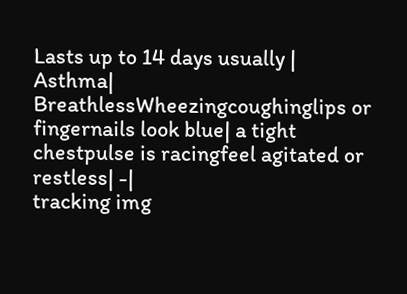Lasts up to 14 days usually | Asthma| BreathlessWheezingcoughinglips or fingernails look blue| a tight chestpulse is racingfeel agitated or restless| -|
tracking img